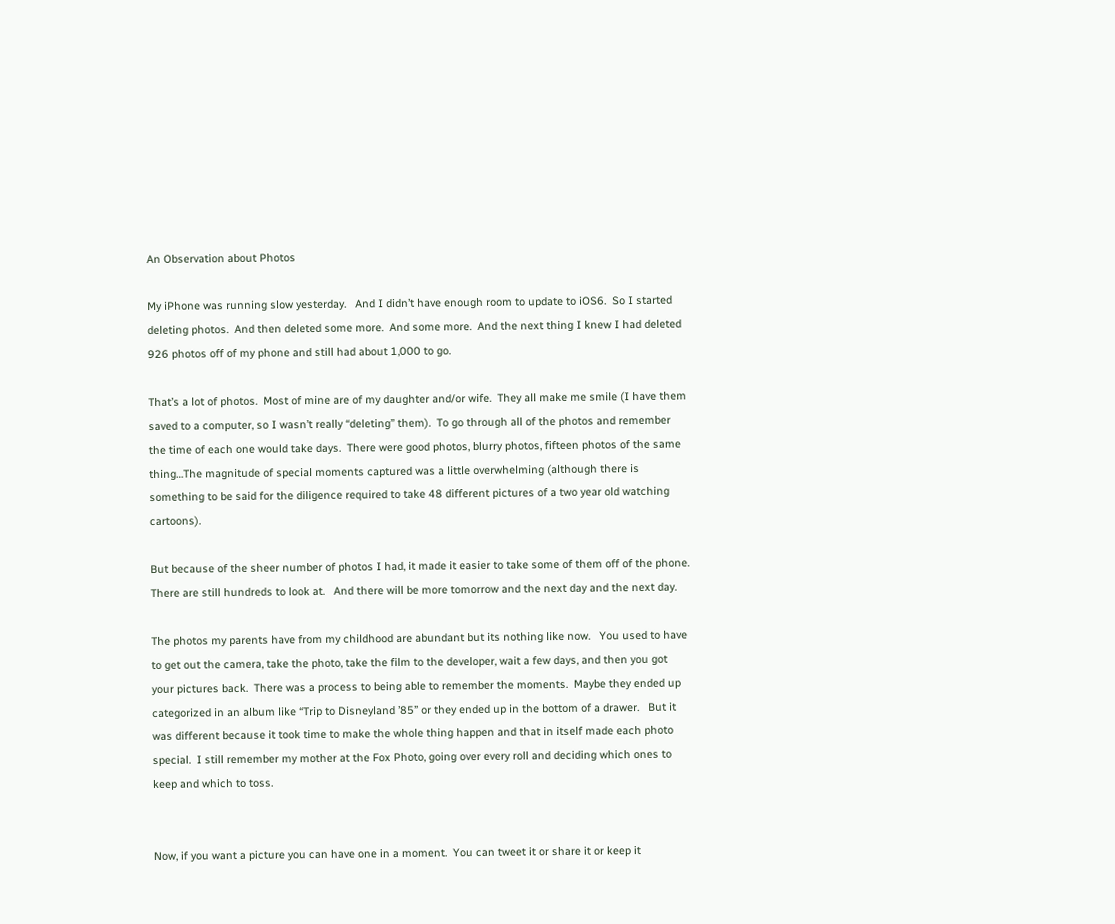An Observation about Photos

My iPhone was running slow yesterday.   And I didn’t have enough room to update to iOS6.  So I started deleting photos.  And then deleted some more.  And some more.  And the next thing I knew I had deleted 926 photos off of my phone and still had about 1,000 to go.

That’s a lot of photos.  Most of mine are of my daughter and/or wife.  They all make me smile (I have them saved to a computer, so I wasn’t really “deleting” them).  To go through all of the photos and remember the time of each one would take days.  There were good photos, blurry photos, fifteen photos of the same thing…The magnitude of special moments captured was a little overwhelming (although there is something to be said for the diligence required to take 48 different pictures of a two year old watching cartoons).

But because of the sheer number of photos I had, it made it easier to take some of them off of the phone.  There are still hundreds to look at.   And there will be more tomorrow and the next day and the next day.

The photos my parents have from my childhood are abundant but its nothing like now.   You used to have to get out the camera, take the photo, take the film to the developer, wait a few days, and then you got your pictures back.  There was a process to being able to remember the moments.  Maybe they ended up categorized in an album like “Trip to Disneyland ’85” or they ended up in the bottom of a drawer.   But it was different because it took time to make the whole thing happen and that in itself made each photo special.  I still remember my mother at the Fox Photo, going over every roll and deciding which ones to keep and which to toss.


Now, if you want a picture you can have one in a moment.  You can tweet it or share it or keep it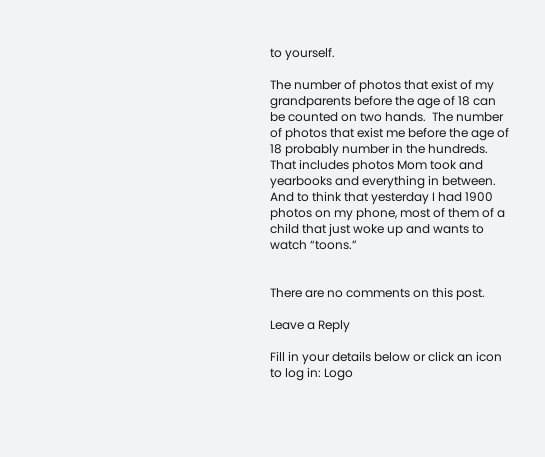to yourself.

The number of photos that exist of my grandparents before the age of 18 can be counted on two hands.  The number of photos that exist me before the age of 18 probably number in the hundreds.  That includes photos Mom took and yearbooks and everything in between.  And to think that yesterday I had 1900 photos on my phone, most of them of a child that just woke up and wants to watch “toons.”


There are no comments on this post.

Leave a Reply

Fill in your details below or click an icon to log in: Logo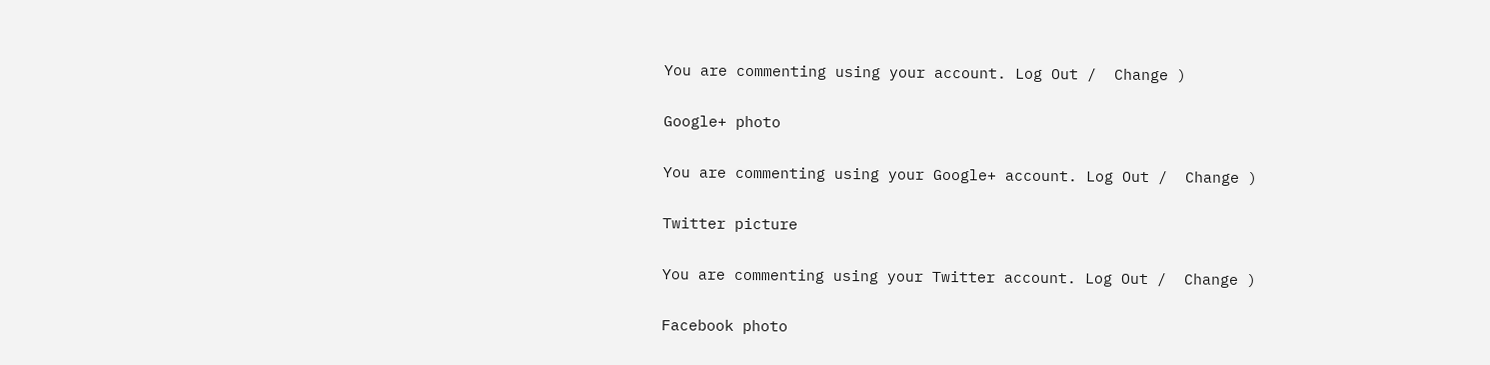You are commenting using your account. Log Out /  Change )

Google+ photo

You are commenting using your Google+ account. Log Out /  Change )

Twitter picture

You are commenting using your Twitter account. Log Out /  Change )

Facebook photo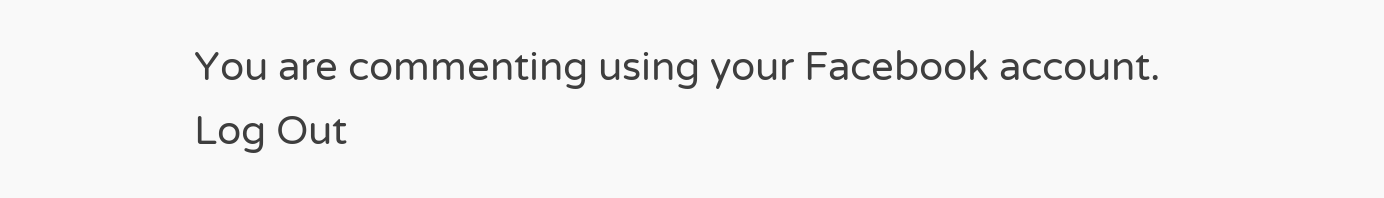You are commenting using your Facebook account. Log Out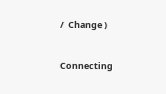/  Change )


Connecting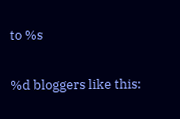to %s

%d bloggers like this: